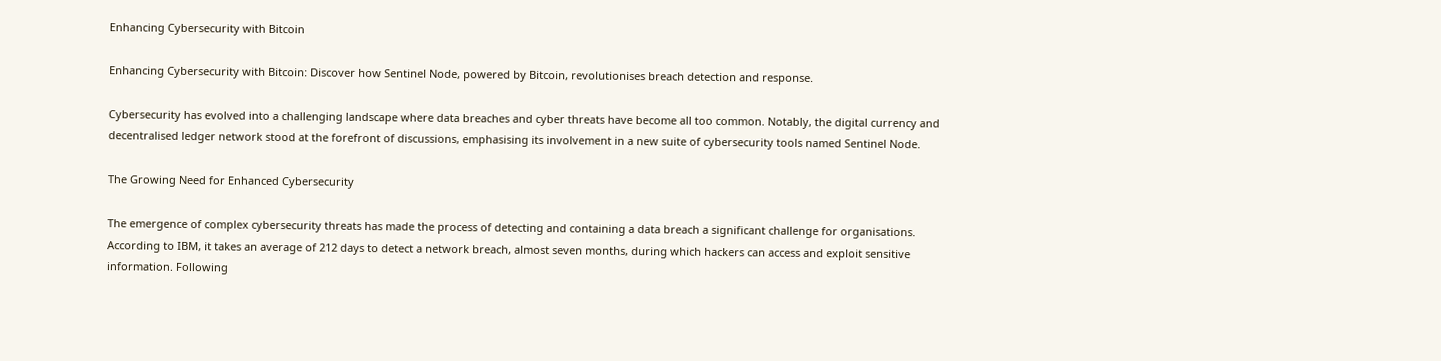Enhancing Cybersecurity with Bitcoin

Enhancing Cybersecurity with Bitcoin: Discover how Sentinel Node, powered by Bitcoin, revolutionises breach detection and response.

Cybersecurity has evolved into a challenging landscape where data breaches and cyber threats have become all too common. Notably, the digital currency and decentralised ledger network stood at the forefront of discussions, emphasising its involvement in a new suite of cybersecurity tools named Sentinel Node.

The Growing Need for Enhanced Cybersecurity

The emergence of complex cybersecurity threats has made the process of detecting and containing a data breach a significant challenge for organisations. According to IBM, it takes an average of 212 days to detect a network breach, almost seven months, during which hackers can access and exploit sensitive information. Following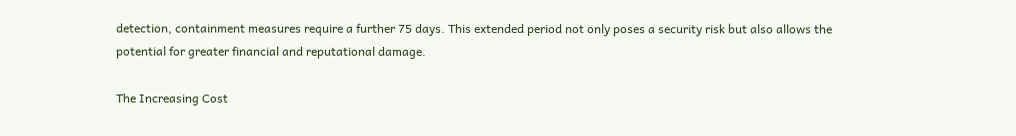detection, containment measures require a further 75 days. This extended period not only poses a security risk but also allows the potential for greater financial and reputational damage.

The Increasing Cost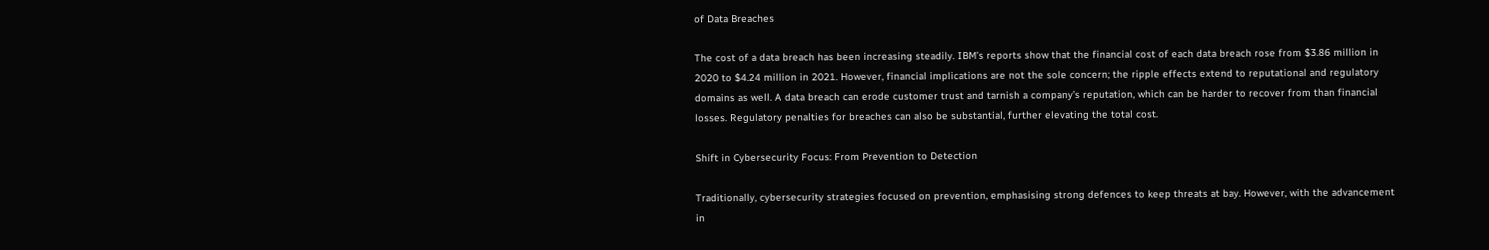of Data Breaches

The cost of a data breach has been increasing steadily. IBM’s reports show that the financial cost of each data breach rose from $3.86 million in 2020 to $4.24 million in 2021. However, financial implications are not the sole concern; the ripple effects extend to reputational and regulatory domains as well. A data breach can erode customer trust and tarnish a company’s reputation, which can be harder to recover from than financial losses. Regulatory penalties for breaches can also be substantial, further elevating the total cost.

Shift in Cybersecurity Focus: From Prevention to Detection

Traditionally, cybersecurity strategies focused on prevention, emphasising strong defences to keep threats at bay. However, with the advancement in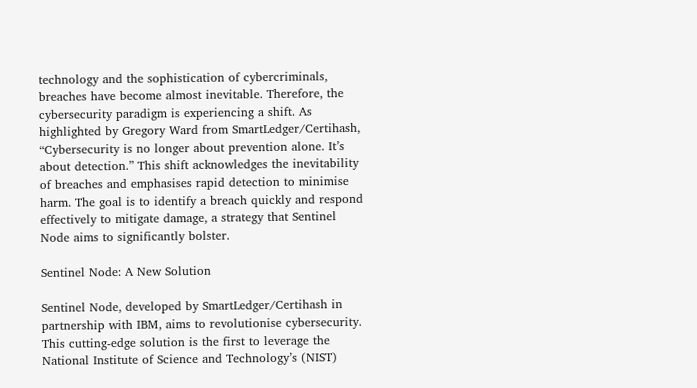technology and the sophistication of cybercriminals, breaches have become almost inevitable. Therefore, the cybersecurity paradigm is experiencing a shift. As highlighted by Gregory Ward from SmartLedger/Certihash, “Cybersecurity is no longer about prevention alone. It’s about detection.” This shift acknowledges the inevitability of breaches and emphasises rapid detection to minimise harm. The goal is to identify a breach quickly and respond effectively to mitigate damage, a strategy that Sentinel Node aims to significantly bolster.

Sentinel Node: A New Solution

Sentinel Node, developed by SmartLedger/Certihash in partnership with IBM, aims to revolutionise cybersecurity. This cutting-edge solution is the first to leverage the National Institute of Science and Technology’s (NIST)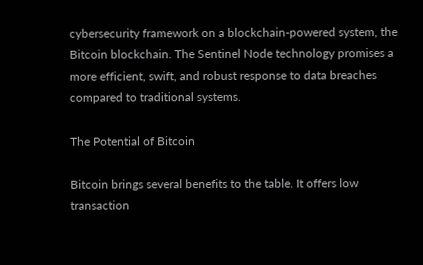cybersecurity framework on a blockchain-powered system, the Bitcoin blockchain. The Sentinel Node technology promises a more efficient, swift, and robust response to data breaches compared to traditional systems.

The Potential of Bitcoin

Bitcoin brings several benefits to the table. It offers low transaction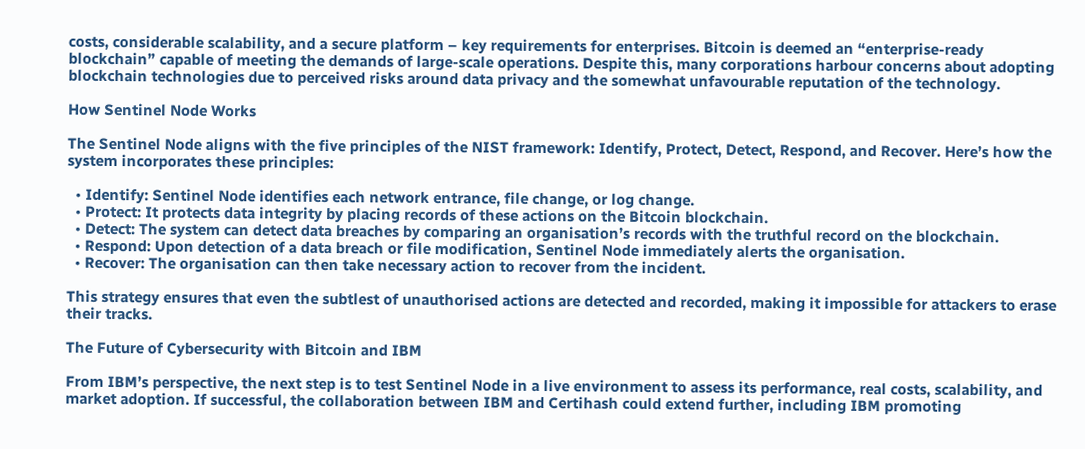costs, considerable scalability, and a secure platform – key requirements for enterprises. Bitcoin is deemed an “enterprise-ready blockchain” capable of meeting the demands of large-scale operations. Despite this, many corporations harbour concerns about adopting blockchain technologies due to perceived risks around data privacy and the somewhat unfavourable reputation of the technology.

How Sentinel Node Works

The Sentinel Node aligns with the five principles of the NIST framework: Identify, Protect, Detect, Respond, and Recover. Here’s how the system incorporates these principles:

  • Identify: Sentinel Node identifies each network entrance, file change, or log change.
  • Protect: It protects data integrity by placing records of these actions on the Bitcoin blockchain.
  • Detect: The system can detect data breaches by comparing an organisation’s records with the truthful record on the blockchain.
  • Respond: Upon detection of a data breach or file modification, Sentinel Node immediately alerts the organisation.
  • Recover: The organisation can then take necessary action to recover from the incident.

This strategy ensures that even the subtlest of unauthorised actions are detected and recorded, making it impossible for attackers to erase their tracks.

The Future of Cybersecurity with Bitcoin and IBM

From IBM’s perspective, the next step is to test Sentinel Node in a live environment to assess its performance, real costs, scalability, and market adoption. If successful, the collaboration between IBM and Certihash could extend further, including IBM promoting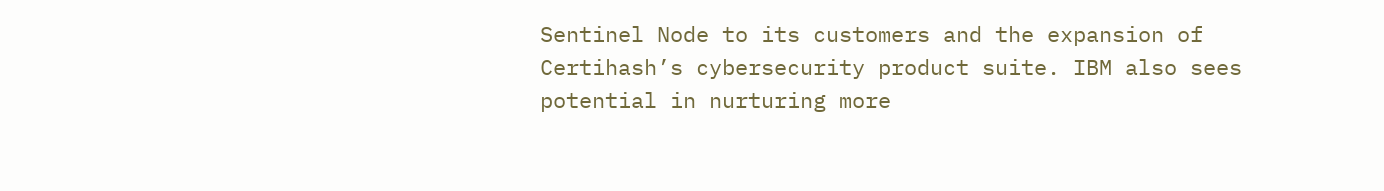Sentinel Node to its customers and the expansion of Certihash’s cybersecurity product suite. IBM also sees potential in nurturing more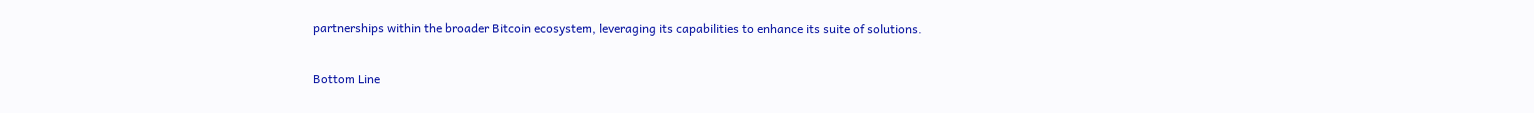partnerships within the broader Bitcoin ecosystem, leveraging its capabilities to enhance its suite of solutions.

Bottom Line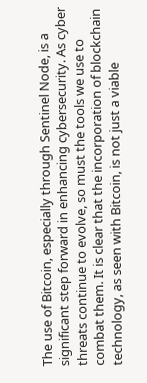The use of Bitcoin, especially through Sentinel Node, is a significant step forward in enhancing cybersecurity. As cyber threats continue to evolve, so must the tools we use to combat them. It is clear that the incorporation of blockchain technology, as seen with Bitcoin, is not just a viable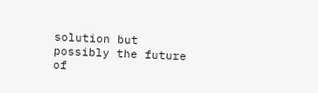solution but possibly the future of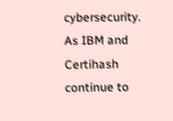cybersecurity. As IBM and Certihash continue to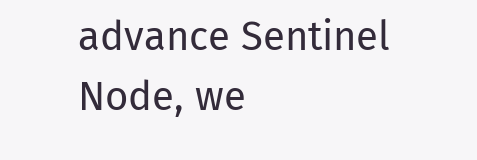advance Sentinel Node, we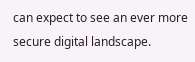can expect to see an ever more secure digital landscape.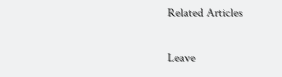Related Articles

Leave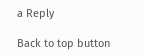a Reply

Back to top button